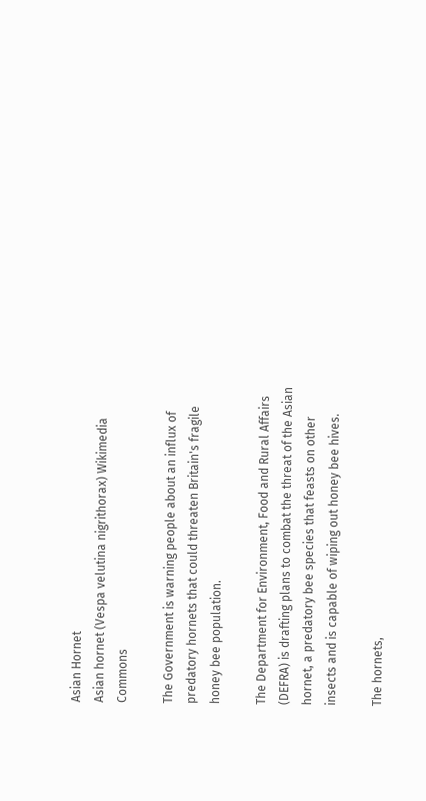Asian Hornet
Asian hornet (Vespa velutina nigrithorax) Wikimedia Commons

The Government is warning people about an influx of predatory hornets that could threaten Britain's fragile honey bee population.

The Department for Environment, Food and Rural Affairs (DEFRA) is drafting plans to combat the threat of the Asian hornet, a predatory bee species that feasts on other insects and is capable of wiping out honey bee hives.

The hornets,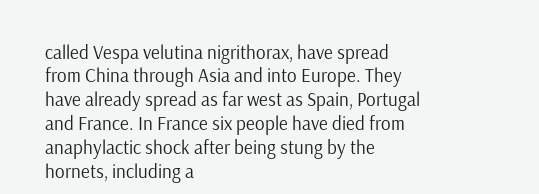called Vespa velutina nigrithorax, have spread from China through Asia and into Europe. They have already spread as far west as Spain, Portugal and France. In France six people have died from anaphylactic shock after being stung by the hornets, including a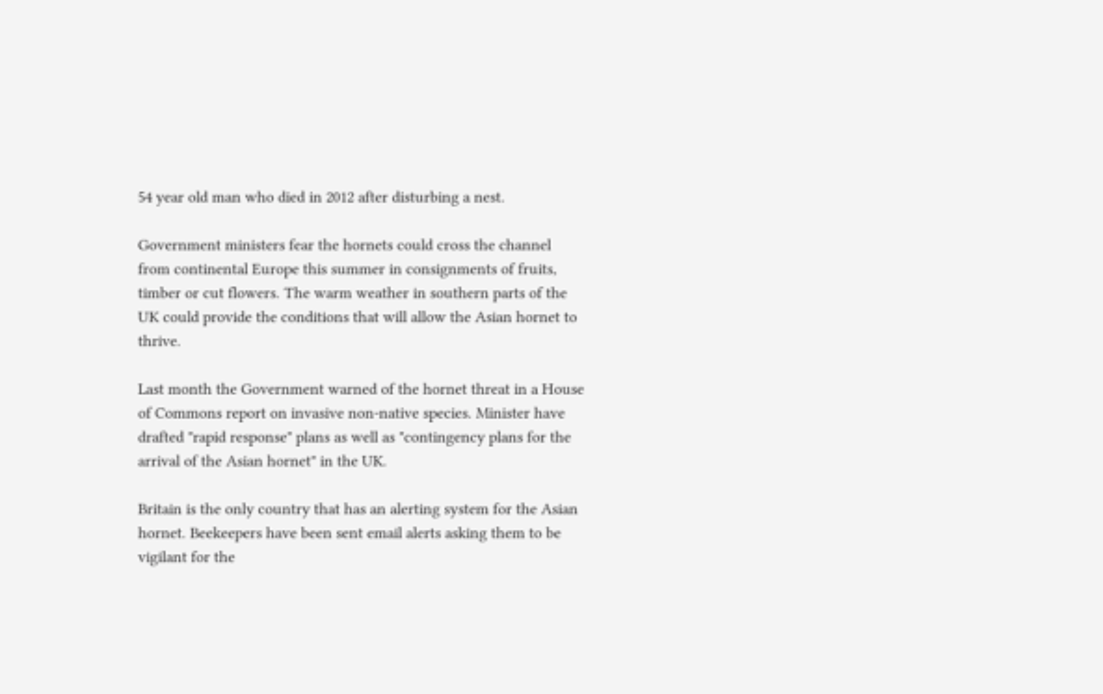54 year old man who died in 2012 after disturbing a nest.

Government ministers fear the hornets could cross the channel from continental Europe this summer in consignments of fruits, timber or cut flowers. The warm weather in southern parts of the UK could provide the conditions that will allow the Asian hornet to thrive.

Last month the Government warned of the hornet threat in a House of Commons report on invasive non-native species. Minister have drafted "rapid response" plans as well as "contingency plans for the arrival of the Asian hornet" in the UK.

Britain is the only country that has an alerting system for the Asian hornet. Beekeepers have been sent email alerts asking them to be vigilant for the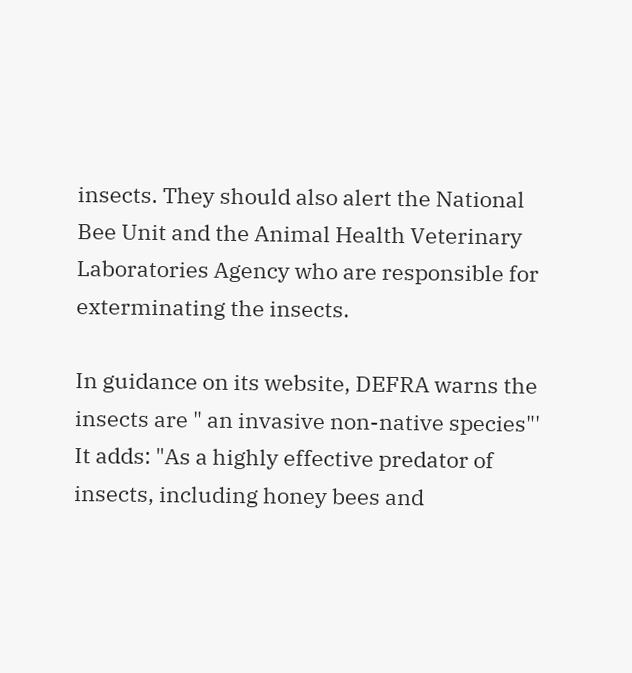insects. They should also alert the National Bee Unit and the Animal Health Veterinary Laboratories Agency who are responsible for exterminating the insects.

In guidance on its website, DEFRA warns the insects are " an invasive non-native species"' It adds: "As a highly effective predator of insects, including honey bees and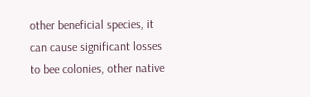other beneficial species, it can cause significant losses to bee colonies, other native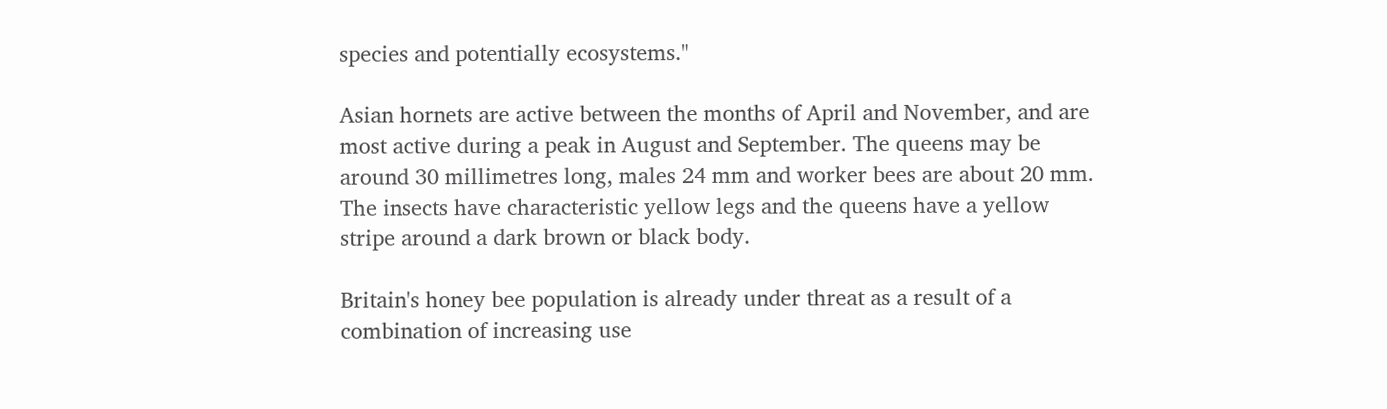species and potentially ecosystems."

Asian hornets are active between the months of April and November, and are most active during a peak in August and September. The queens may be around 30 millimetres long, males 24 mm and worker bees are about 20 mm. The insects have characteristic yellow legs and the queens have a yellow stripe around a dark brown or black body.

Britain's honey bee population is already under threat as a result of a combination of increasing use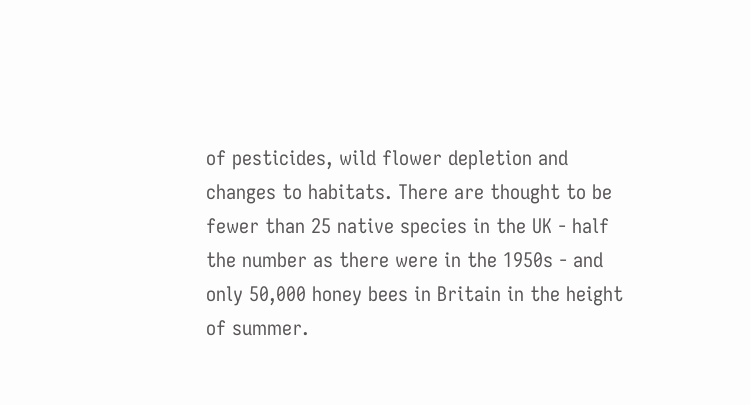of pesticides, wild flower depletion and changes to habitats. There are thought to be fewer than 25 native species in the UK - half the number as there were in the 1950s - and only 50,000 honey bees in Britain in the height of summer.